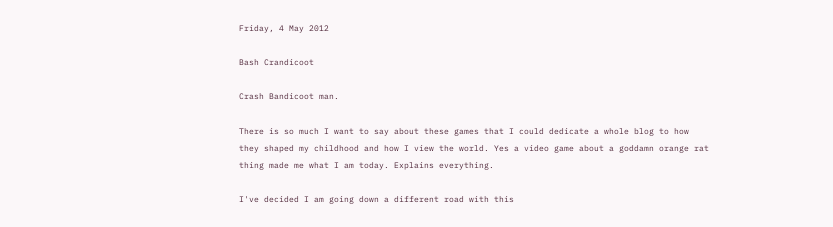Friday, 4 May 2012

Bash Crandicoot

Crash Bandicoot man.

There is so much I want to say about these games that I could dedicate a whole blog to how they shaped my childhood and how I view the world. Yes a video game about a goddamn orange rat thing made me what I am today. Explains everything.

I've decided I am going down a different road with this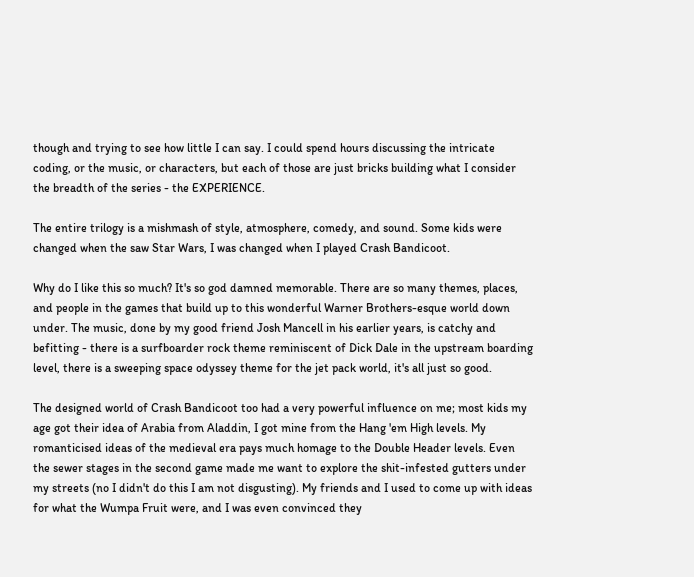though and trying to see how little I can say. I could spend hours discussing the intricate coding, or the music, or characters, but each of those are just bricks building what I consider the breadth of the series - the EXPERIENCE.

The entire trilogy is a mishmash of style, atmosphere, comedy, and sound. Some kids were changed when the saw Star Wars, I was changed when I played Crash Bandicoot.

Why do I like this so much? It's so god damned memorable. There are so many themes, places, and people in the games that build up to this wonderful Warner Brothers-esque world down under. The music, done by my good friend Josh Mancell in his earlier years, is catchy and befitting - there is a surfboarder rock theme reminiscent of Dick Dale in the upstream boarding level, there is a sweeping space odyssey theme for the jet pack world, it's all just so good.

The designed world of Crash Bandicoot too had a very powerful influence on me; most kids my age got their idea of Arabia from Aladdin, I got mine from the Hang 'em High levels. My romanticised ideas of the medieval era pays much homage to the Double Header levels. Even the sewer stages in the second game made me want to explore the shit-infested gutters under my streets (no I didn't do this I am not disgusting). My friends and I used to come up with ideas for what the Wumpa Fruit were, and I was even convinced they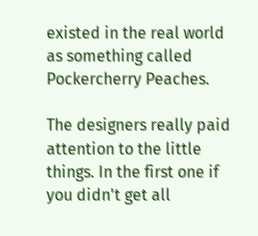existed in the real world as something called Pockercherry Peaches.

The designers really paid attention to the little things. In the first one if you didn't get all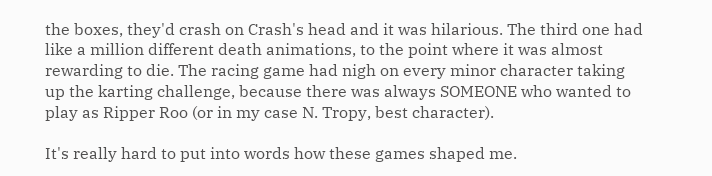the boxes, they'd crash on Crash's head and it was hilarious. The third one had like a million different death animations, to the point where it was almost rewarding to die. The racing game had nigh on every minor character taking up the karting challenge, because there was always SOMEONE who wanted to play as Ripper Roo (or in my case N. Tropy, best character).

It's really hard to put into words how these games shaped me.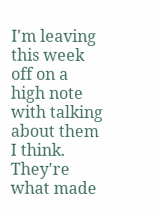I'm leaving this week off on a high note with talking about them I think. They're what made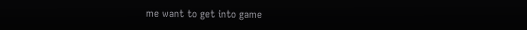me want to get into game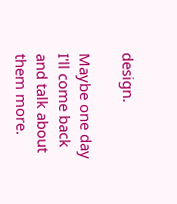design.

Maybe one day I'll come back and talk about them more.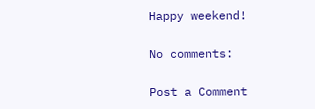Happy weekend!

No comments:

Post a Comment